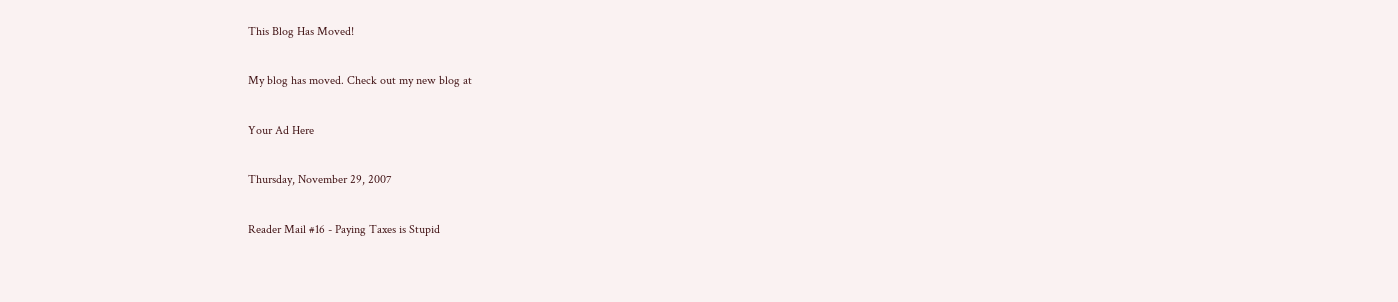This Blog Has Moved!

My blog has moved. Check out my new blog at

Your Ad Here

Thursday, November 29, 2007

Reader Mail #16 - Paying Taxes is Stupid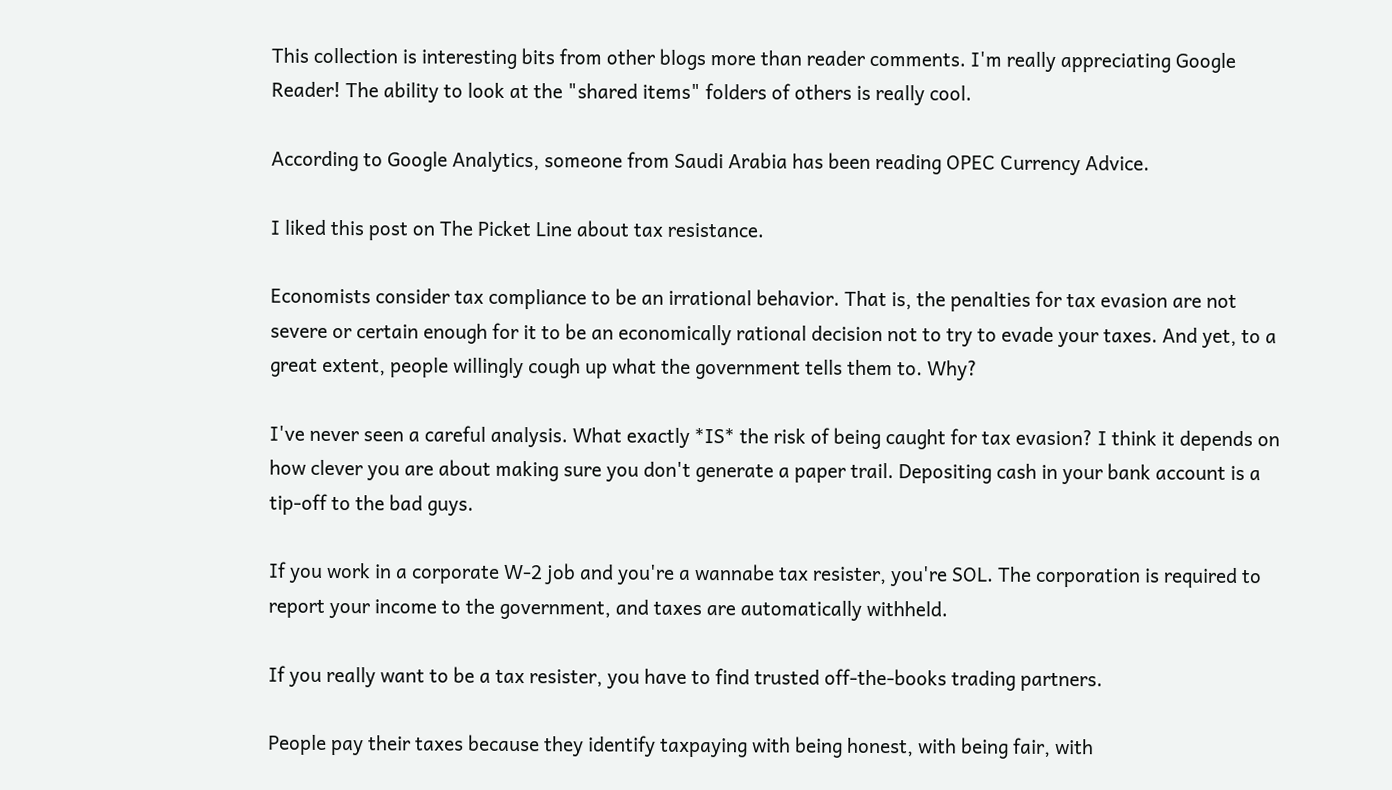This collection is interesting bits from other blogs more than reader comments. I'm really appreciating Google Reader! The ability to look at the "shared items" folders of others is really cool.

According to Google Analytics, someone from Saudi Arabia has been reading OPEC Currency Advice.

I liked this post on The Picket Line about tax resistance.

Economists consider tax compliance to be an irrational behavior. That is, the penalties for tax evasion are not severe or certain enough for it to be an economically rational decision not to try to evade your taxes. And yet, to a great extent, people willingly cough up what the government tells them to. Why?

I've never seen a careful analysis. What exactly *IS* the risk of being caught for tax evasion? I think it depends on how clever you are about making sure you don't generate a paper trail. Depositing cash in your bank account is a tip-off to the bad guys.

If you work in a corporate W-2 job and you're a wannabe tax resister, you're SOL. The corporation is required to report your income to the government, and taxes are automatically withheld.

If you really want to be a tax resister, you have to find trusted off-the-books trading partners.

People pay their taxes because they identify taxpaying with being honest, with being fair, with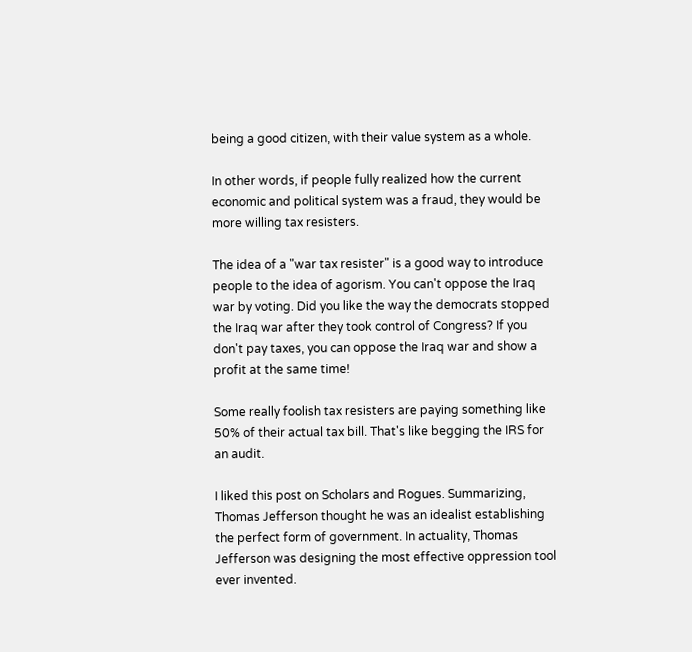being a good citizen, with their value system as a whole.

In other words, if people fully realized how the current economic and political system was a fraud, they would be more willing tax resisters.

The idea of a "war tax resister" is a good way to introduce people to the idea of agorism. You can't oppose the Iraq war by voting. Did you like the way the democrats stopped the Iraq war after they took control of Congress? If you don't pay taxes, you can oppose the Iraq war and show a profit at the same time!

Some really foolish tax resisters are paying something like 50% of their actual tax bill. That's like begging the IRS for an audit.

I liked this post on Scholars and Rogues. Summarizing, Thomas Jefferson thought he was an idealist establishing the perfect form of government. In actuality, Thomas Jefferson was designing the most effective oppression tool ever invented.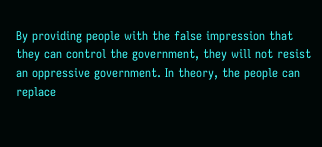By providing people with the false impression that they can control the government, they will not resist an oppressive government. In theory, the people can replace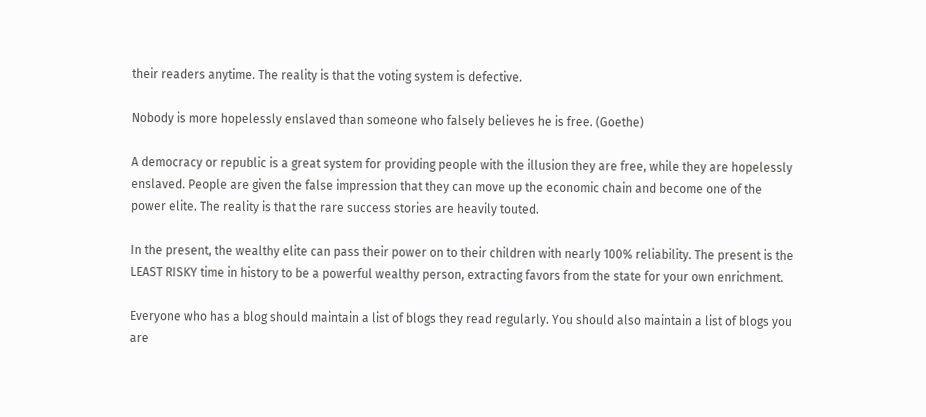their readers anytime. The reality is that the voting system is defective.

Nobody is more hopelessly enslaved than someone who falsely believes he is free. (Goethe)

A democracy or republic is a great system for providing people with the illusion they are free, while they are hopelessly enslaved. People are given the false impression that they can move up the economic chain and become one of the power elite. The reality is that the rare success stories are heavily touted.

In the present, the wealthy elite can pass their power on to their children with nearly 100% reliability. The present is the LEAST RISKY time in history to be a powerful wealthy person, extracting favors from the state for your own enrichment.

Everyone who has a blog should maintain a list of blogs they read regularly. You should also maintain a list of blogs you are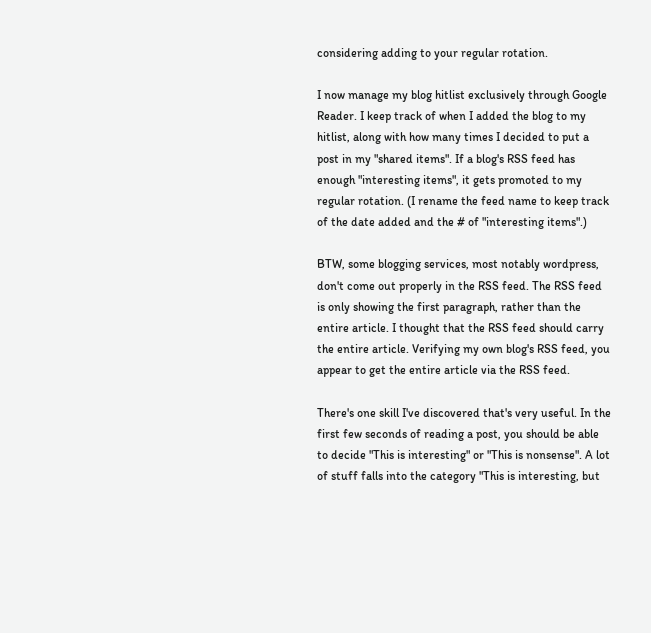considering adding to your regular rotation.

I now manage my blog hitlist exclusively through Google Reader. I keep track of when I added the blog to my hitlist, along with how many times I decided to put a post in my "shared items". If a blog's RSS feed has enough "interesting items", it gets promoted to my regular rotation. (I rename the feed name to keep track of the date added and the # of "interesting items".)

BTW, some blogging services, most notably wordpress, don't come out properly in the RSS feed. The RSS feed is only showing the first paragraph, rather than the entire article. I thought that the RSS feed should carry the entire article. Verifying my own blog's RSS feed, you appear to get the entire article via the RSS feed.

There's one skill I've discovered that's very useful. In the first few seconds of reading a post, you should be able to decide "This is interesting" or "This is nonsense". A lot of stuff falls into the category "This is interesting, but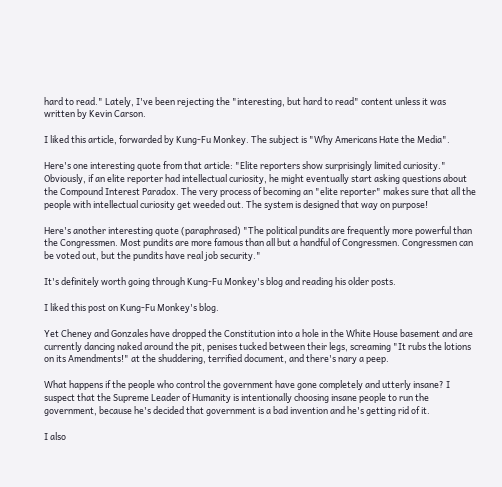hard to read." Lately, I've been rejecting the "interesting, but hard to read" content unless it was written by Kevin Carson.

I liked this article, forwarded by Kung-Fu Monkey. The subject is "Why Americans Hate the Media".

Here's one interesting quote from that article: "Elite reporters show surprisingly limited curiosity." Obviously, if an elite reporter had intellectual curiosity, he might eventually start asking questions about the Compound Interest Paradox. The very process of becoming an "elite reporter" makes sure that all the people with intellectual curiosity get weeded out. The system is designed that way on purpose!

Here's another interesting quote (paraphrased) "The political pundits are frequently more powerful than the Congressmen. Most pundits are more famous than all but a handful of Congressmen. Congressmen can be voted out, but the pundits have real job security."

It's definitely worth going through Kung-Fu Monkey's blog and reading his older posts.

I liked this post on Kung-Fu Monkey's blog.

Yet Cheney and Gonzales have dropped the Constitution into a hole in the White House basement and are currently dancing naked around the pit, penises tucked between their legs, screaming "It rubs the lotions on its Amendments!" at the shuddering, terrified document, and there's nary a peep.

What happens if the people who control the government have gone completely and utterly insane? I suspect that the Supreme Leader of Humanity is intentionally choosing insane people to run the government, because he's decided that government is a bad invention and he's getting rid of it.

I also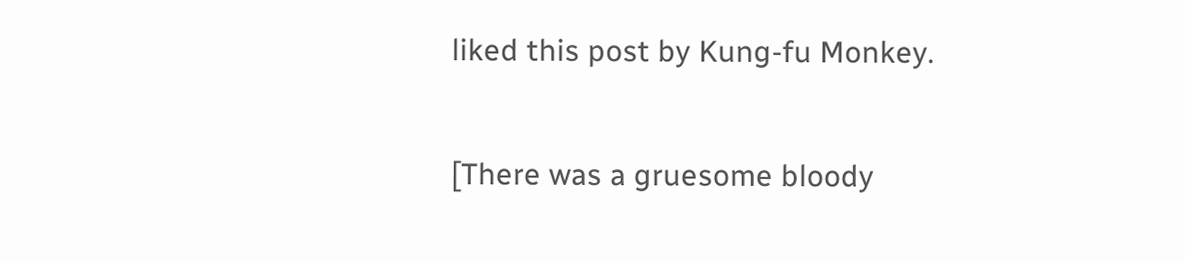liked this post by Kung-fu Monkey.

[There was a gruesome bloody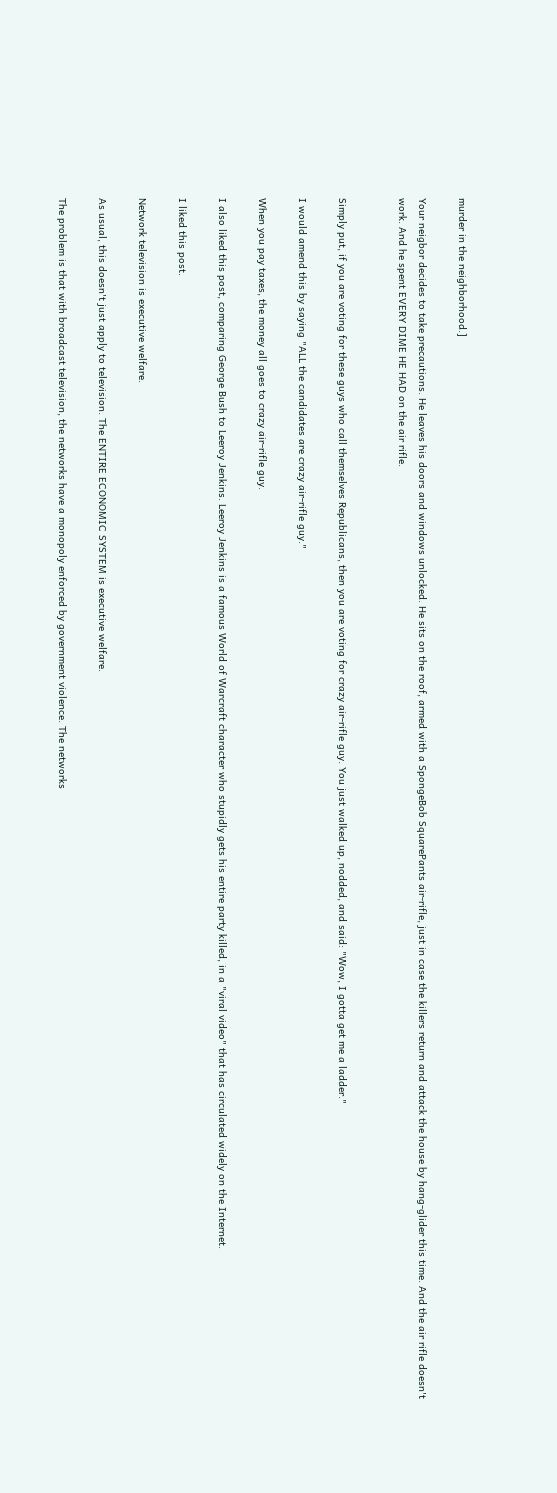murder in the neighborhood.]

Your neigbor decides to take precautions. He leaves his doors and windows unlocked. He sits on the roof, armed with a SpongeBob SquarePants air-rifle, just in case the killers return and attack the house by hang-glider this time. And the air rifle doesn't work. And he spent EVERY DIME HE HAD on the air rifle.


Simply put, if you are voting for these guys who call themselves Republicans, then you are voting for crazy air-rifle guy. You just walked up, nodded, and said: "Wow, I gotta get me a ladder."

I would amend this by saying "ALL the candidates are crazy air-rifle guy."

When you pay taxes, the money all goes to crazy air-rifle guy.

I also liked this post, comparing George Bush to Leeroy Jenkins. Leeroy Jenkins is a famous World of Warcraft character who stupidly gets his entire party killed, in a "viral video" that has circulated widely on the Internet.

I liked this post.

Network television is executive welfare.

As usual, this doesn't just apply to television. The ENTIRE ECONOMIC SYSTEM is executive welfare.

The problem is that with broadcast television, the networks have a monopoly enforced by government violence. The networks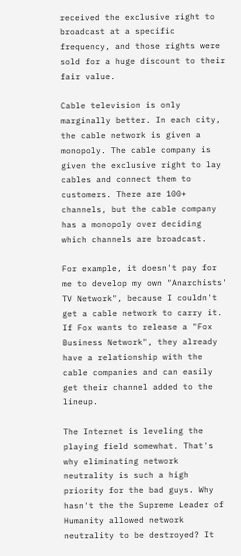received the exclusive right to broadcast at a specific frequency, and those rights were sold for a huge discount to their fair value.

Cable television is only marginally better. In each city, the cable network is given a monopoly. The cable company is given the exclusive right to lay cables and connect them to customers. There are 100+ channels, but the cable company has a monopoly over deciding which channels are broadcast.

For example, it doesn't pay for me to develop my own "Anarchists' TV Network", because I couldn't get a cable network to carry it. If Fox wants to release a "Fox Business Network", they already have a relationship with the cable companies and can easily get their channel added to the lineup.

The Internet is leveling the playing field somewhat. That's why eliminating network neutrality is such a high priority for the bad guys. Why hasn't the the Supreme Leader of Humanity allowed network neutrality to be destroyed? It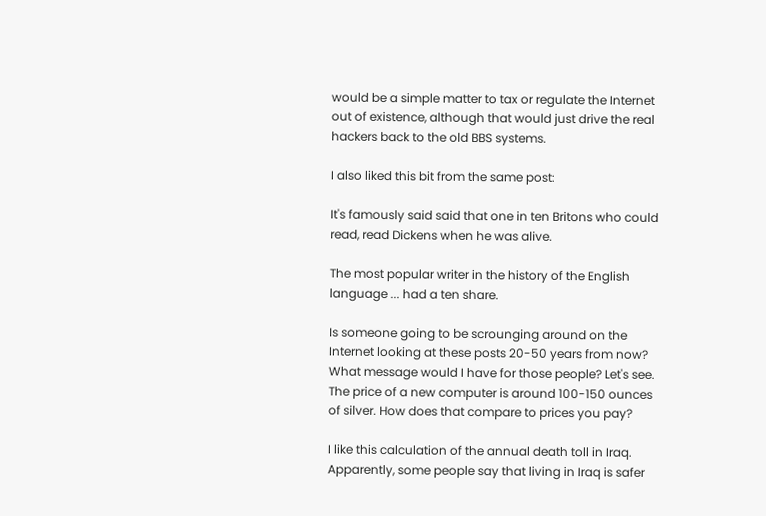would be a simple matter to tax or regulate the Internet out of existence, although that would just drive the real hackers back to the old BBS systems.

I also liked this bit from the same post:

It's famously said said that one in ten Britons who could read, read Dickens when he was alive.

The most popular writer in the history of the English language ... had a ten share.

Is someone going to be scrounging around on the Internet looking at these posts 20-50 years from now? What message would I have for those people? Let's see. The price of a new computer is around 100-150 ounces of silver. How does that compare to prices you pay?

I like this calculation of the annual death toll in Iraq. Apparently, some people say that living in Iraq is safer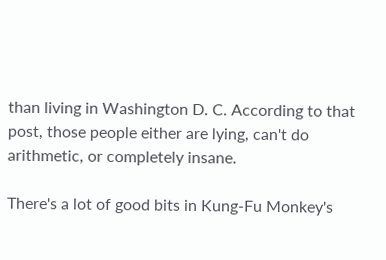than living in Washington D. C. According to that post, those people either are lying, can't do arithmetic, or completely insane.

There's a lot of good bits in Kung-Fu Monkey's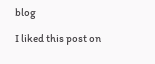blog

I liked this post on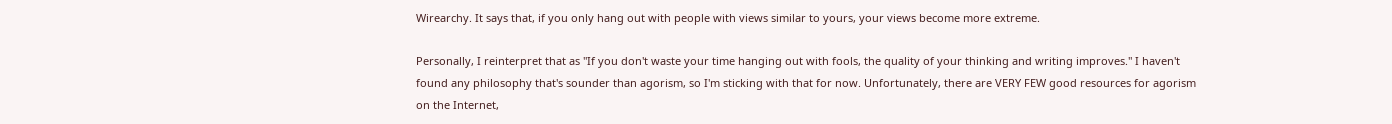Wirearchy. It says that, if you only hang out with people with views similar to yours, your views become more extreme.

Personally, I reinterpret that as "If you don't waste your time hanging out with fools, the quality of your thinking and writing improves." I haven't found any philosophy that's sounder than agorism, so I'm sticking with that for now. Unfortunately, there are VERY FEW good resources for agorism on the Internet,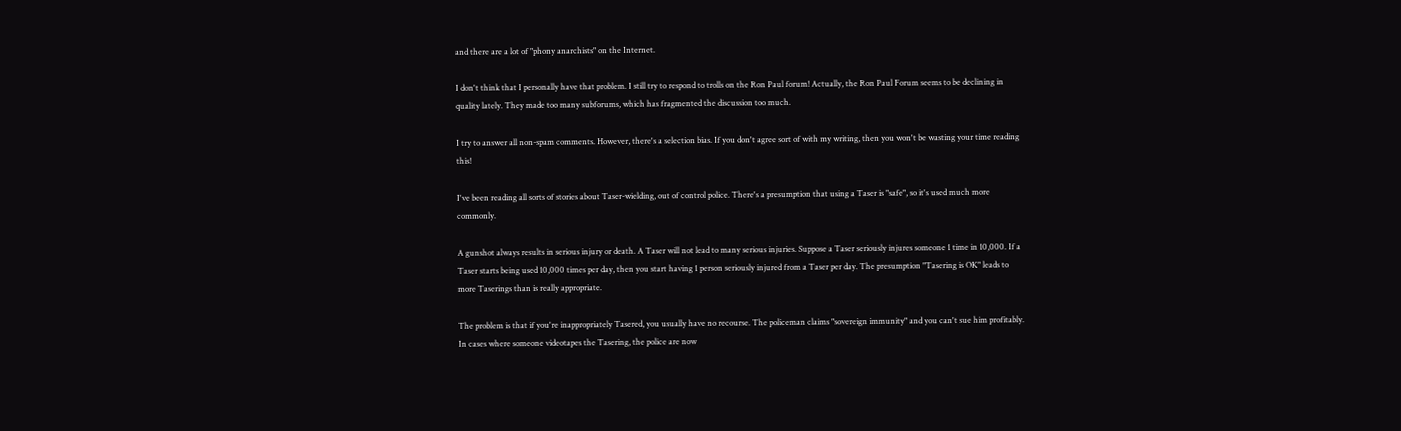and there are a lot of "phony anarchists" on the Internet.

I don't think that I personally have that problem. I still try to respond to trolls on the Ron Paul forum! Actually, the Ron Paul Forum seems to be declining in quality lately. They made too many subforums, which has fragmented the discussion too much.

I try to answer all non-spam comments. However, there's a selection bias. If you don't agree sort of with my writing, then you won't be wasting your time reading this!

I've been reading all sorts of stories about Taser-wielding, out of control police. There's a presumption that using a Taser is "safe", so it's used much more commonly.

A gunshot always results in serious injury or death. A Taser will not lead to many serious injuries. Suppose a Taser seriously injures someone 1 time in 10,000. If a Taser starts being used 10,000 times per day, then you start having 1 person seriously injured from a Taser per day. The presumption "Tasering is OK" leads to more Taserings than is really appropriate.

The problem is that if you're inappropriately Tasered, you usually have no recourse. The policeman claims "sovereign immunity" and you can't sue him profitably. In cases where someone videotapes the Tasering, the police are now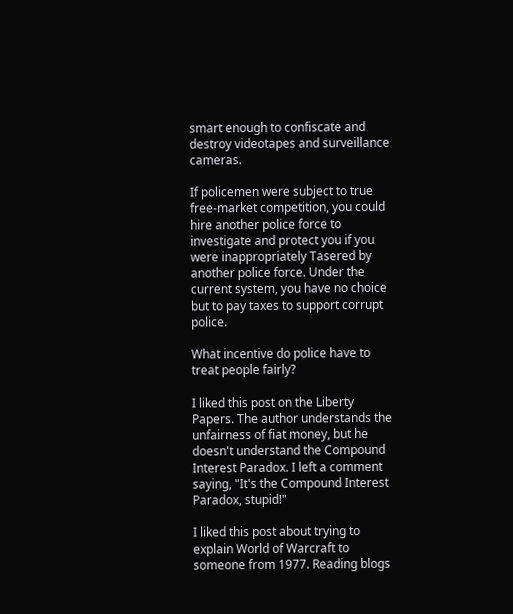smart enough to confiscate and destroy videotapes and surveillance cameras.

If policemen were subject to true free-market competition, you could hire another police force to investigate and protect you if you were inappropriately Tasered by another police force. Under the current system, you have no choice but to pay taxes to support corrupt police.

What incentive do police have to treat people fairly?

I liked this post on the Liberty Papers. The author understands the unfairness of fiat money, but he doesn't understand the Compound Interest Paradox. I left a comment saying, "It's the Compound Interest Paradox, stupid!"

I liked this post about trying to explain World of Warcraft to someone from 1977. Reading blogs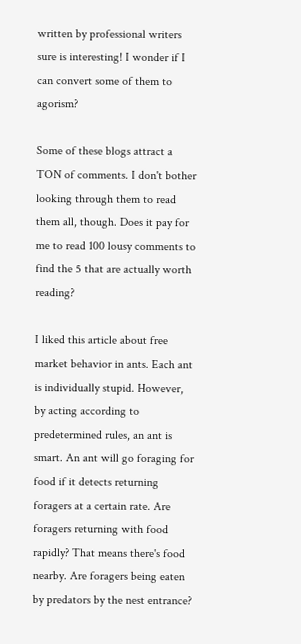written by professional writers sure is interesting! I wonder if I can convert some of them to agorism?

Some of these blogs attract a TON of comments. I don't bother looking through them to read them all, though. Does it pay for me to read 100 lousy comments to find the 5 that are actually worth reading?

I liked this article about free market behavior in ants. Each ant is individually stupid. However, by acting according to predetermined rules, an ant is smart. An ant will go foraging for food if it detects returning foragers at a certain rate. Are foragers returning with food rapidly? That means there's food nearby. Are foragers being eaten by predators by the nest entrance?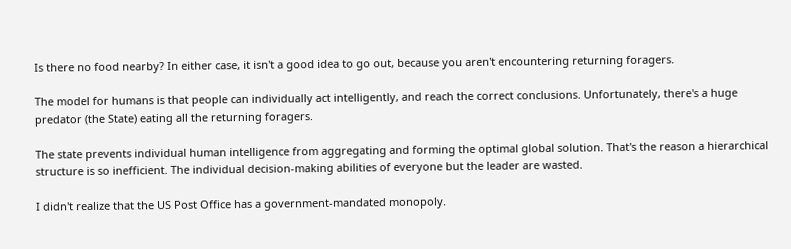Is there no food nearby? In either case, it isn't a good idea to go out, because you aren't encountering returning foragers.

The model for humans is that people can individually act intelligently, and reach the correct conclusions. Unfortunately, there's a huge predator (the State) eating all the returning foragers.

The state prevents individual human intelligence from aggregating and forming the optimal global solution. That's the reason a hierarchical structure is so inefficient. The individual decision-making abilities of everyone but the leader are wasted.

I didn't realize that the US Post Office has a government-mandated monopoly.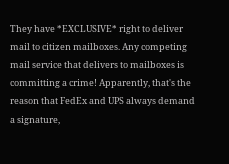They have *EXCLUSIVE* right to deliver mail to citizen mailboxes. Any competing mail service that delivers to mailboxes is committing a crime! Apparently, that's the reason that FedEx and UPS always demand a signature,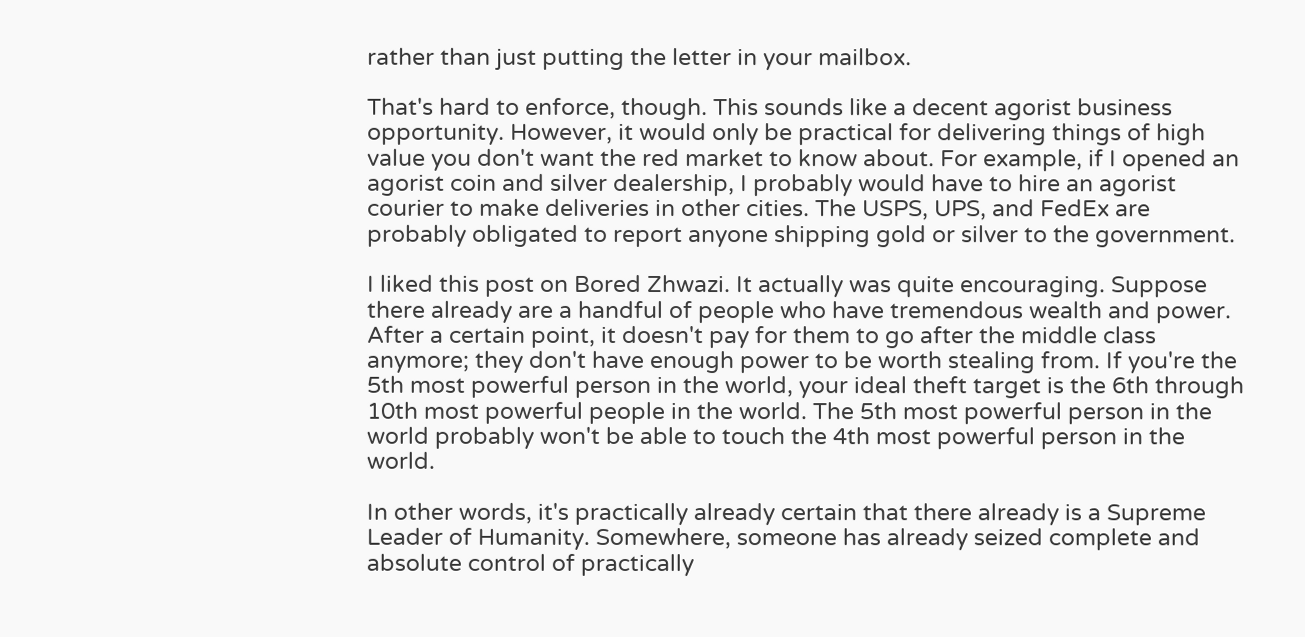rather than just putting the letter in your mailbox.

That's hard to enforce, though. This sounds like a decent agorist business opportunity. However, it would only be practical for delivering things of high value you don't want the red market to know about. For example, if I opened an agorist coin and silver dealership, I probably would have to hire an agorist courier to make deliveries in other cities. The USPS, UPS, and FedEx are probably obligated to report anyone shipping gold or silver to the government.

I liked this post on Bored Zhwazi. It actually was quite encouraging. Suppose there already are a handful of people who have tremendous wealth and power. After a certain point, it doesn't pay for them to go after the middle class anymore; they don't have enough power to be worth stealing from. If you're the 5th most powerful person in the world, your ideal theft target is the 6th through 10th most powerful people in the world. The 5th most powerful person in the world probably won't be able to touch the 4th most powerful person in the world.

In other words, it's practically already certain that there already is a Supreme Leader of Humanity. Somewhere, someone has already seized complete and absolute control of practically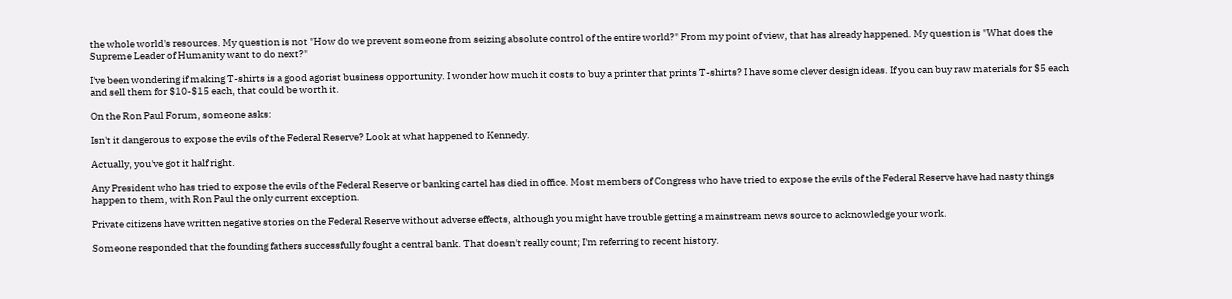the whole world's resources. My question is not "How do we prevent someone from seizing absolute control of the entire world?" From my point of view, that has already happened. My question is "What does the Supreme Leader of Humanity want to do next?"

I've been wondering if making T-shirts is a good agorist business opportunity. I wonder how much it costs to buy a printer that prints T-shirts? I have some clever design ideas. If you can buy raw materials for $5 each and sell them for $10-$15 each, that could be worth it.

On the Ron Paul Forum, someone asks:

Isn't it dangerous to expose the evils of the Federal Reserve? Look at what happened to Kennedy.

Actually, you've got it half right.

Any President who has tried to expose the evils of the Federal Reserve or banking cartel has died in office. Most members of Congress who have tried to expose the evils of the Federal Reserve have had nasty things happen to them, with Ron Paul the only current exception.

Private citizens have written negative stories on the Federal Reserve without adverse effects, although you might have trouble getting a mainstream news source to acknowledge your work.

Someone responded that the founding fathers successfully fought a central bank. That doesn't really count; I'm referring to recent history.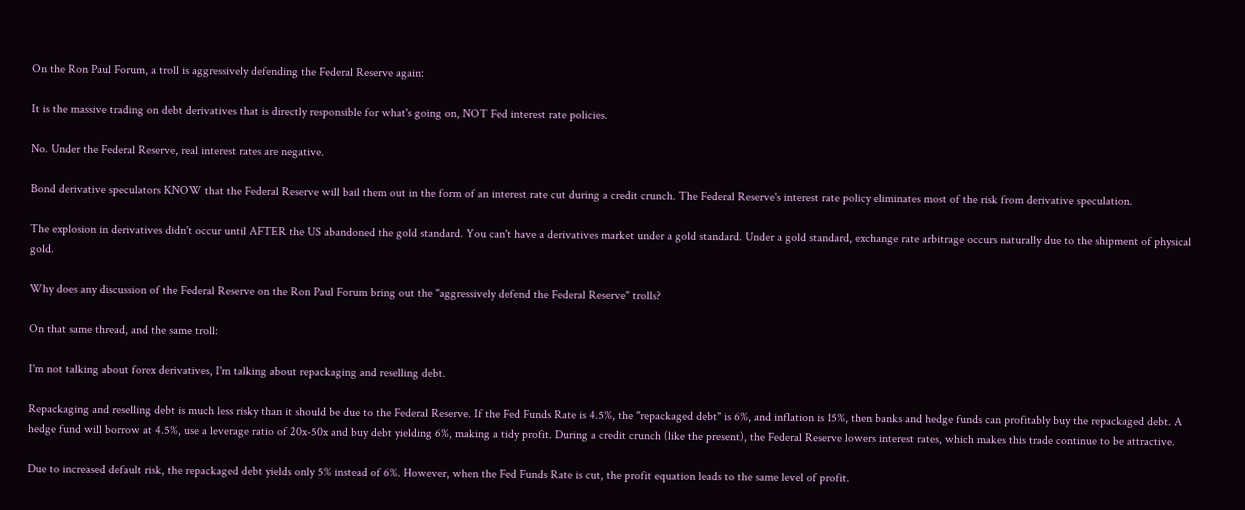On the Ron Paul Forum, a troll is aggressively defending the Federal Reserve again:

It is the massive trading on debt derivatives that is directly responsible for what's going on, NOT Fed interest rate policies.

No. Under the Federal Reserve, real interest rates are negative.

Bond derivative speculators KNOW that the Federal Reserve will bail them out in the form of an interest rate cut during a credit crunch. The Federal Reserve's interest rate policy eliminates most of the risk from derivative speculation.

The explosion in derivatives didn't occur until AFTER the US abandoned the gold standard. You can't have a derivatives market under a gold standard. Under a gold standard, exchange rate arbitrage occurs naturally due to the shipment of physical gold.

Why does any discussion of the Federal Reserve on the Ron Paul Forum bring out the "aggressively defend the Federal Reserve" trolls?

On that same thread, and the same troll:

I'm not talking about forex derivatives, I'm talking about repackaging and reselling debt.

Repackaging and reselling debt is much less risky than it should be due to the Federal Reserve. If the Fed Funds Rate is 4.5%, the "repackaged debt" is 6%, and inflation is 15%, then banks and hedge funds can profitably buy the repackaged debt. A hedge fund will borrow at 4.5%, use a leverage ratio of 20x-50x and buy debt yielding 6%, making a tidy profit. During a credit crunch (like the present), the Federal Reserve lowers interest rates, which makes this trade continue to be attractive.

Due to increased default risk, the repackaged debt yields only 5% instead of 6%. However, when the Fed Funds Rate is cut, the profit equation leads to the same level of profit.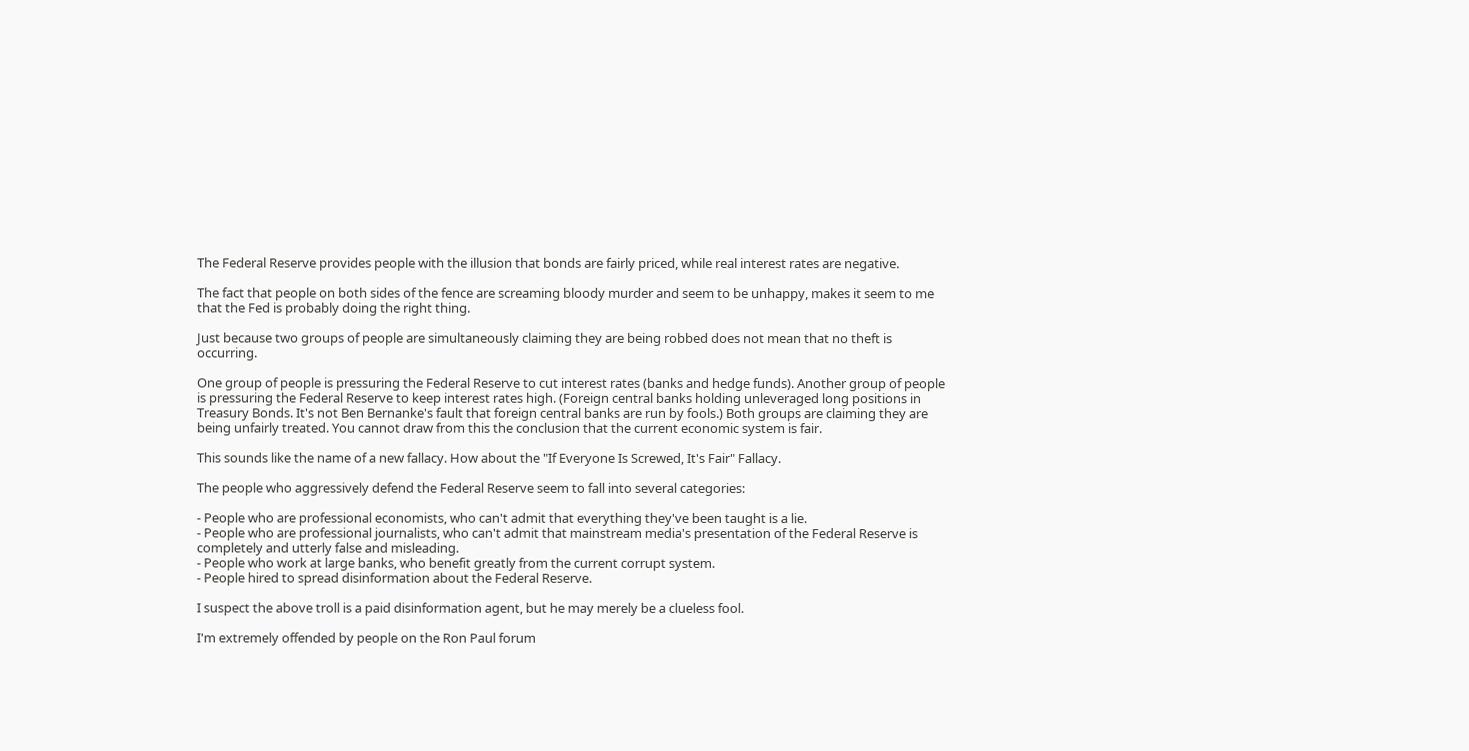The Federal Reserve provides people with the illusion that bonds are fairly priced, while real interest rates are negative.

The fact that people on both sides of the fence are screaming bloody murder and seem to be unhappy, makes it seem to me that the Fed is probably doing the right thing.

Just because two groups of people are simultaneously claiming they are being robbed does not mean that no theft is occurring.

One group of people is pressuring the Federal Reserve to cut interest rates (banks and hedge funds). Another group of people is pressuring the Federal Reserve to keep interest rates high. (Foreign central banks holding unleveraged long positions in Treasury Bonds. It's not Ben Bernanke's fault that foreign central banks are run by fools.) Both groups are claiming they are being unfairly treated. You cannot draw from this the conclusion that the current economic system is fair.

This sounds like the name of a new fallacy. How about the "If Everyone Is Screwed, It's Fair" Fallacy.

The people who aggressively defend the Federal Reserve seem to fall into several categories:

- People who are professional economists, who can't admit that everything they've been taught is a lie.
- People who are professional journalists, who can't admit that mainstream media's presentation of the Federal Reserve is completely and utterly false and misleading.
- People who work at large banks, who benefit greatly from the current corrupt system.
- People hired to spread disinformation about the Federal Reserve.

I suspect the above troll is a paid disinformation agent, but he may merely be a clueless fool.

I'm extremely offended by people on the Ron Paul forum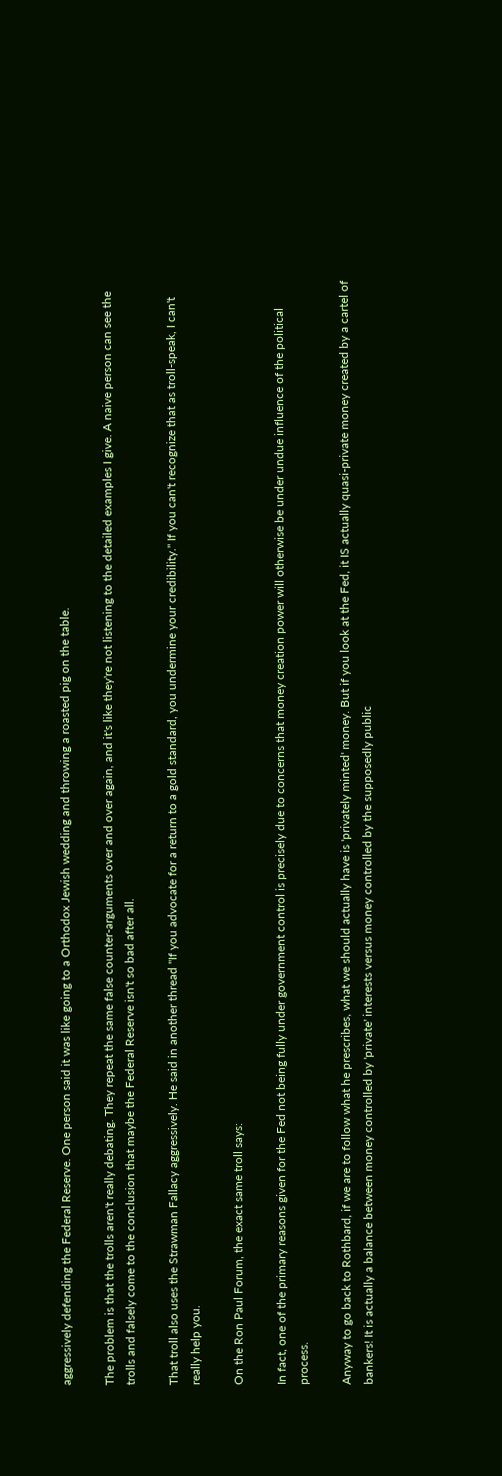aggressively defending the Federal Reserve. One person said it was like going to a Orthodox Jewish wedding and throwing a roasted pig on the table.

The problem is that the trolls aren't really debating. They repeat the same false counter-arguments over and over again, and it's like they're not listening to the detailed examples I give. A naive person can see the trolls and falsely come to the conclusion that maybe the Federal Reserve isn't so bad after all.

That troll also uses the Strawman Fallacy aggressively. He said in another thread "If you advocate for a return to a gold standard, you undermine your credibility." If you can't recognize that as troll-speak, I can't really help you.

On the Ron Paul Forum, the exact same troll says:

In fact, one of the primary reasons given for the Fed not being fully under government control is precisely due to concerns that money creation power will otherwise be under undue influence of the political process.

Anyway to go back to Rothbard, if we are to follow what he prescribes, what we should actually have is 'privately minted' money. But if you look at the Fed, it IS actually quasi-private money created by a cartel of bankers! It is actually a balance between money controlled by 'private' interests versus money controlled by the supposedly public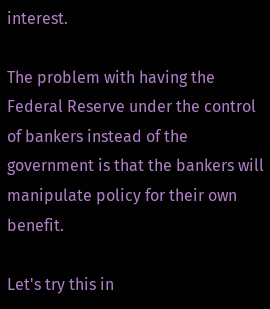interest.

The problem with having the Federal Reserve under the control of bankers instead of the government is that the bankers will manipulate policy for their own benefit.

Let's try this in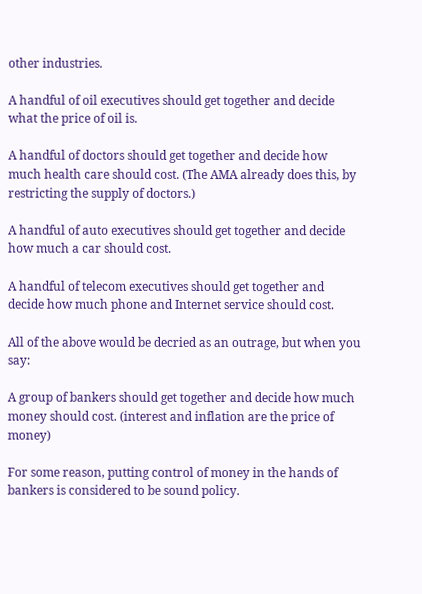other industries.

A handful of oil executives should get together and decide what the price of oil is.

A handful of doctors should get together and decide how much health care should cost. (The AMA already does this, by restricting the supply of doctors.)

A handful of auto executives should get together and decide how much a car should cost.

A handful of telecom executives should get together and decide how much phone and Internet service should cost.

All of the above would be decried as an outrage, but when you say:

A group of bankers should get together and decide how much money should cost. (interest and inflation are the price of money)

For some reason, putting control of money in the hands of bankers is considered to be sound policy.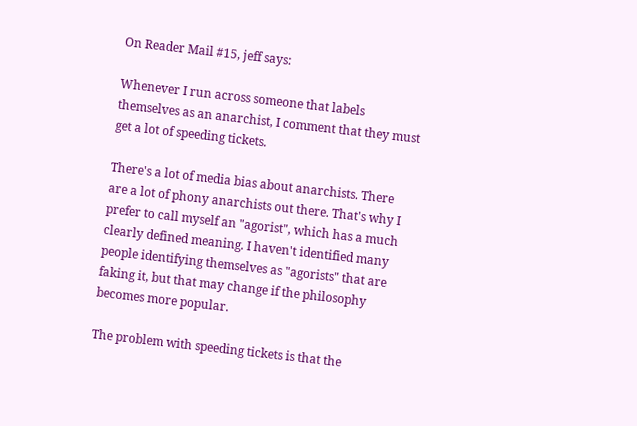On Reader Mail #15, jeff says:

Whenever I run across someone that labels themselves as an anarchist, I comment that they must get a lot of speeding tickets.

There's a lot of media bias about anarchists. There are a lot of phony anarchists out there. That's why I prefer to call myself an "agorist", which has a much clearly defined meaning. I haven't identified many people identifying themselves as "agorists" that are faking it, but that may change if the philosophy becomes more popular.

The problem with speeding tickets is that the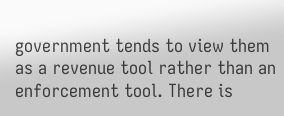government tends to view them as a revenue tool rather than an enforcement tool. There is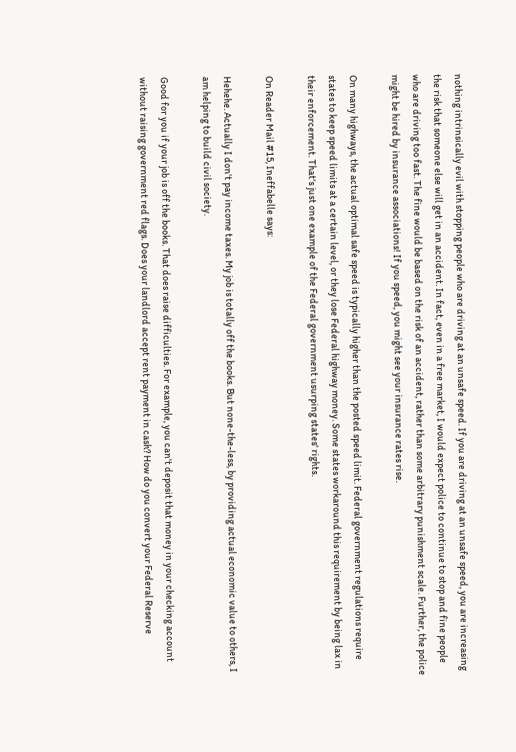nothing intrinsically evil with stopping people who are driving at an unsafe speed. If you are driving at an unsafe speed, you are increasing the risk that someone else will get in an accident. In fact, even in a free market, I would expect police to continue to stop and fine people who are driving too fast. The fine would be based on the risk of an accident, rather than some arbitrary punishment scale. Further, the police might be hired by insurance associations! If you speed, you might see your insurance rates rise.

On many highways, the actual optimal safe speed is typically higher than the posted speed limit. Federal government regulations require states to keep speed limits at a certain level, or they lose Federal highway money. Some states workaround this requirement by being lax in their enforcement. That's just one example of the Federal government usurping states' rights.

On Reader Mail #15, Ineffabelle says:

Hehehe. Actually I don't pay income taxes. My job is totally off the books. But none-the-less, by providing actual economic value to others, I am helping to build civil society.

Good for you if your job is off the books. That does raise difficulties. For example, you can't deposit that money in your checking account without raising government red flags. Does your landlord accept rent payment in cash? How do you convert your Federal Reserve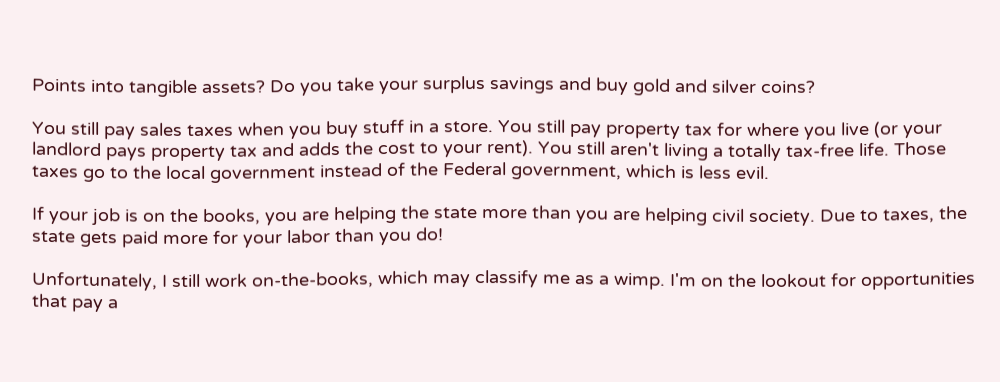Points into tangible assets? Do you take your surplus savings and buy gold and silver coins?

You still pay sales taxes when you buy stuff in a store. You still pay property tax for where you live (or your landlord pays property tax and adds the cost to your rent). You still aren't living a totally tax-free life. Those taxes go to the local government instead of the Federal government, which is less evil.

If your job is on the books, you are helping the state more than you are helping civil society. Due to taxes, the state gets paid more for your labor than you do!

Unfortunately, I still work on-the-books, which may classify me as a wimp. I'm on the lookout for opportunities that pay a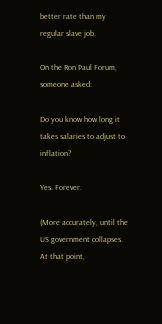better rate than my regular slave job.

On the Ron Paul Forum, someone asked:

Do you know how long it takes salaries to adjust to inflation?

Yes. Forever.

(More accurately, until the US government collapses. At that point,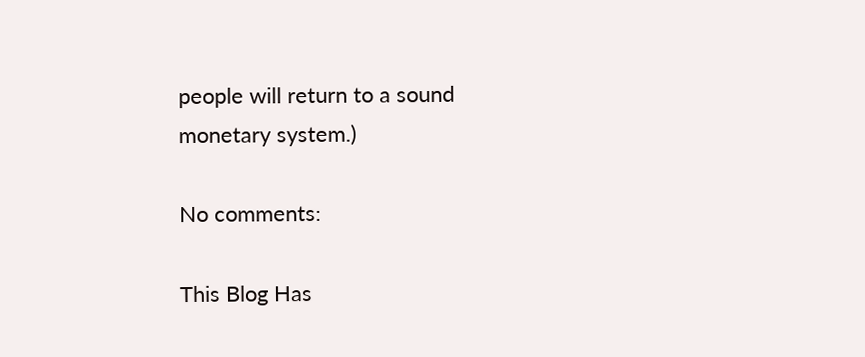people will return to a sound monetary system.)

No comments:

This Blog Has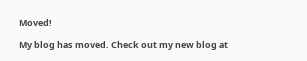Moved!

My blog has moved. Check out my new blog at